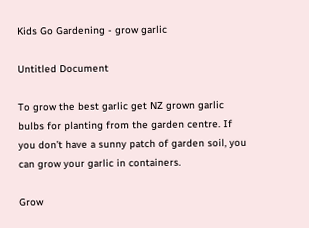Kids Go Gardening - grow garlic

Untitled Document

To grow the best garlic get NZ grown garlic bulbs for planting from the garden centre. If you don’t have a sunny patch of garden soil, you can grow your garlic in containers.

Grow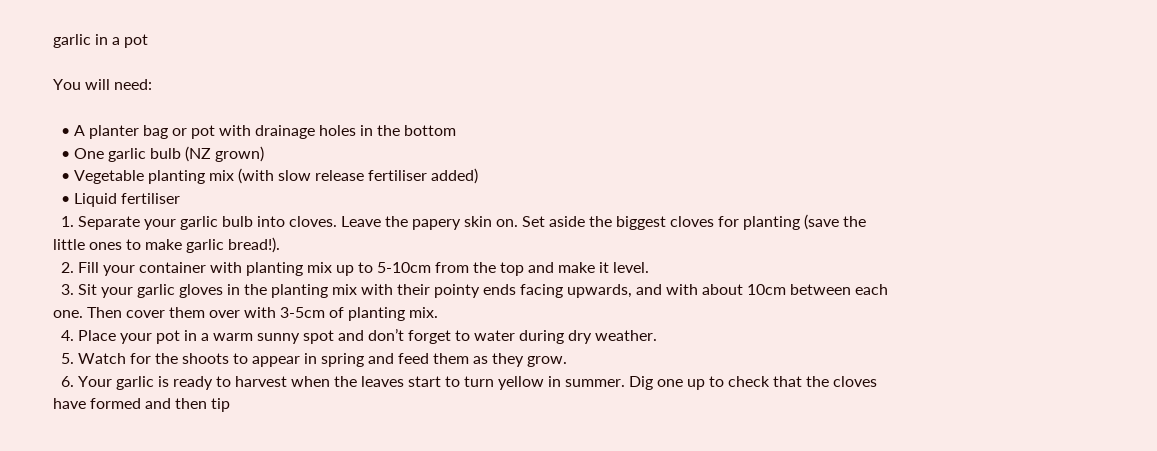garlic in a pot

You will need:

  • A planter bag or pot with drainage holes in the bottom
  • One garlic bulb (NZ grown)
  • Vegetable planting mix (with slow release fertiliser added)
  • Liquid fertiliser
  1. Separate your garlic bulb into cloves. Leave the papery skin on. Set aside the biggest cloves for planting (save the little ones to make garlic bread!).
  2. Fill your container with planting mix up to 5-10cm from the top and make it level.
  3. Sit your garlic gloves in the planting mix with their pointy ends facing upwards, and with about 10cm between each one. Then cover them over with 3-5cm of planting mix.
  4. Place your pot in a warm sunny spot and don’t forget to water during dry weather.
  5. Watch for the shoots to appear in spring and feed them as they grow.
  6. Your garlic is ready to harvest when the leaves start to turn yellow in summer. Dig one up to check that the cloves have formed and then tip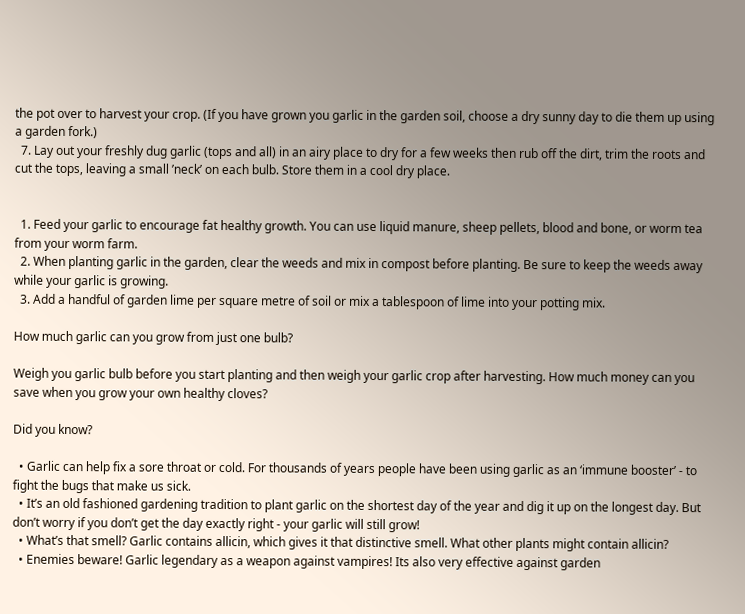the pot over to harvest your crop. (If you have grown you garlic in the garden soil, choose a dry sunny day to die them up using a garden fork.)
  7. Lay out your freshly dug garlic (tops and all) in an airy place to dry for a few weeks then rub off the dirt, trim the roots and cut the tops, leaving a small ’neck’ on each bulb. Store them in a cool dry place.


  1. Feed your garlic to encourage fat healthy growth. You can use liquid manure, sheep pellets, blood and bone, or worm tea from your worm farm.
  2. When planting garlic in the garden, clear the weeds and mix in compost before planting. Be sure to keep the weeds away while your garlic is growing.
  3. Add a handful of garden lime per square metre of soil or mix a tablespoon of lime into your potting mix.

How much garlic can you grow from just one bulb?

Weigh you garlic bulb before you start planting and then weigh your garlic crop after harvesting. How much money can you save when you grow your own healthy cloves?

Did you know?

  • Garlic can help fix a sore throat or cold. For thousands of years people have been using garlic as an ‘immune booster’ - to fight the bugs that make us sick.
  • It’s an old fashioned gardening tradition to plant garlic on the shortest day of the year and dig it up on the longest day. But don’t worry if you don’t get the day exactly right - your garlic will still grow!
  • What’s that smell? Garlic contains allicin, which gives it that distinctive smell. What other plants might contain allicin?
  • Enemies beware! Garlic legendary as a weapon against vampires! Its also very effective against garden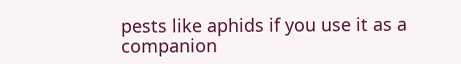pests like aphids if you use it as a companion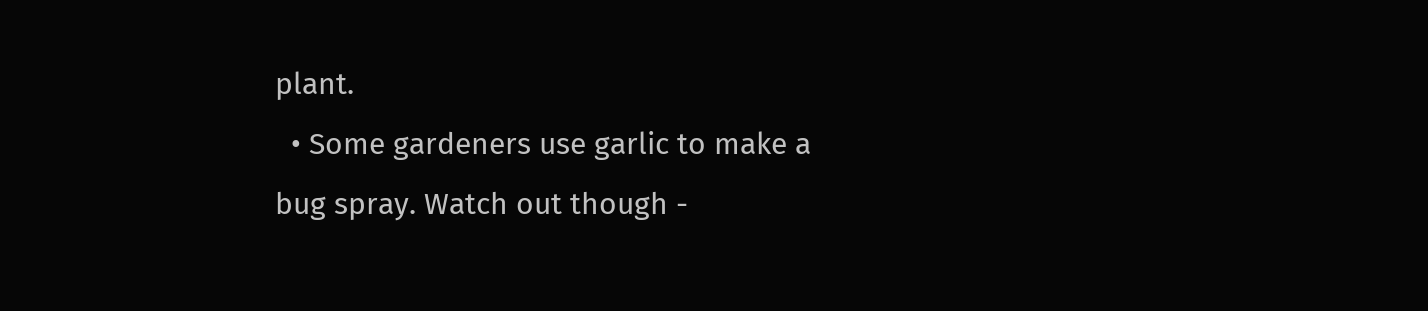plant.
  • Some gardeners use garlic to make a bug spray. Watch out though -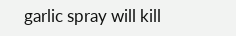garlic spray will kill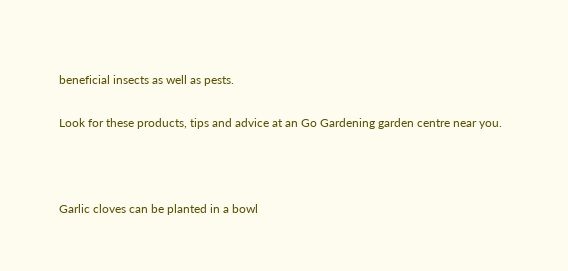beneficial insects as well as pests.

Look for these products, tips and advice at an Go Gardening garden centre near you.



Garlic cloves can be planted in a bowl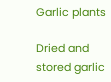Garlic plants

Dried and stored garlic